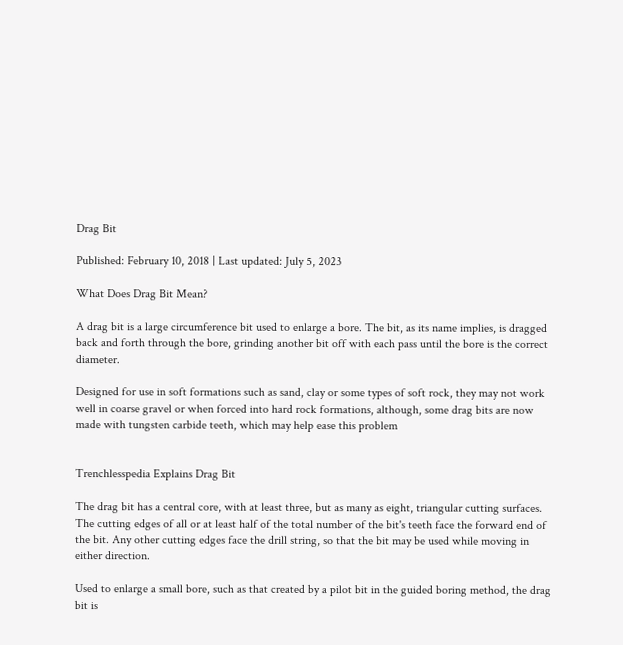Drag Bit

Published: February 10, 2018 | Last updated: July 5, 2023

What Does Drag Bit Mean?

A drag bit is a large circumference bit used to enlarge a bore. The bit, as its name implies, is dragged back and forth through the bore, grinding another bit off with each pass until the bore is the correct diameter.

Designed for use in soft formations such as sand, clay or some types of soft rock, they may not work well in coarse gravel or when forced into hard rock formations, although, some drag bits are now made with tungsten carbide teeth, which may help ease this problem


Trenchlesspedia Explains Drag Bit

The drag bit has a central core, with at least three, but as many as eight, triangular cutting surfaces. The cutting edges of all or at least half of the total number of the bit's teeth face the forward end of the bit. Any other cutting edges face the drill string, so that the bit may be used while moving in either direction.

Used to enlarge a small bore, such as that created by a pilot bit in the guided boring method, the drag bit is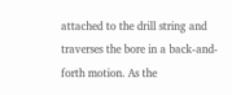attached to the drill string and traverses the bore in a back-and-forth motion. As the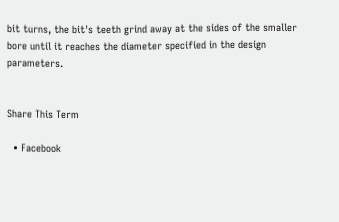bit turns, the bit's teeth grind away at the sides of the smaller bore until it reaches the diameter specified in the design parameters.


Share This Term

  • Facebook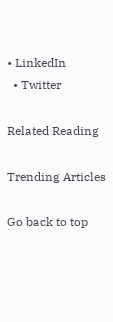• LinkedIn
  • Twitter

Related Reading

Trending Articles

Go back to top